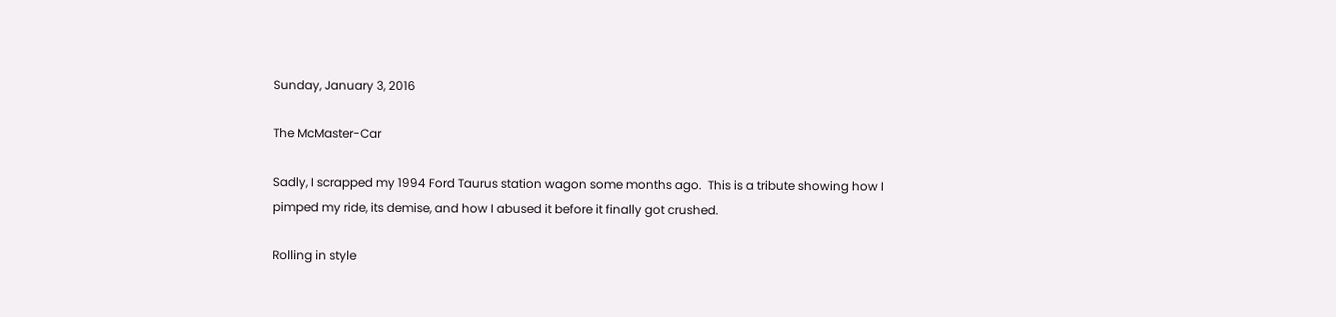Sunday, January 3, 2016

The McMaster-Car

Sadly, I scrapped my 1994 Ford Taurus station wagon some months ago.  This is a tribute showing how I pimped my ride, its demise, and how I abused it before it finally got crushed.

Rolling in style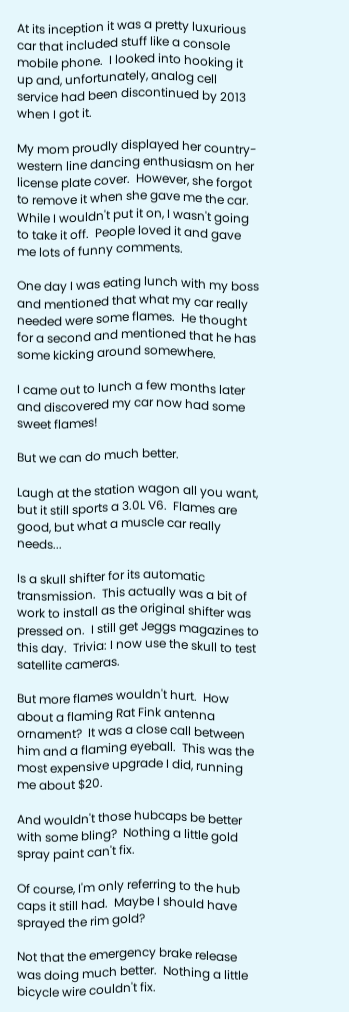At its inception it was a pretty luxurious car that included stuff like a console mobile phone.  I looked into hooking it up and, unfortunately, analog cell service had been discontinued by 2013 when I got it.

My mom proudly displayed her country-western line dancing enthusiasm on her license plate cover.  However, she forgot to remove it when she gave me the car.  While I wouldn't put it on, I wasn't going to take it off.  People loved it and gave me lots of funny comments.

One day I was eating lunch with my boss and mentioned that what my car really needed were some flames.  He thought for a second and mentioned that he has some kicking around somewhere.

I came out to lunch a few months later and discovered my car now had some sweet flames!

But we can do much better.

Laugh at the station wagon all you want, but it still sports a 3.0L V6.  Flames are good, but what a muscle car really needs...

Is a skull shifter for its automatic transmission.  This actually was a bit of work to install as the original shifter was pressed on.  I still get Jeggs magazines to this day.  Trivia: I now use the skull to test satellite cameras.

But more flames wouldn't hurt.  How about a flaming Rat Fink antenna ornament?  It was a close call between him and a flaming eyeball.  This was the most expensive upgrade I did, running me about $20.

And wouldn't those hubcaps be better with some bling?  Nothing a little gold spray paint can't fix.

Of course, I'm only referring to the hub caps it still had.  Maybe I should have sprayed the rim gold?

Not that the emergency brake release was doing much better.  Nothing a little bicycle wire couldn't fix.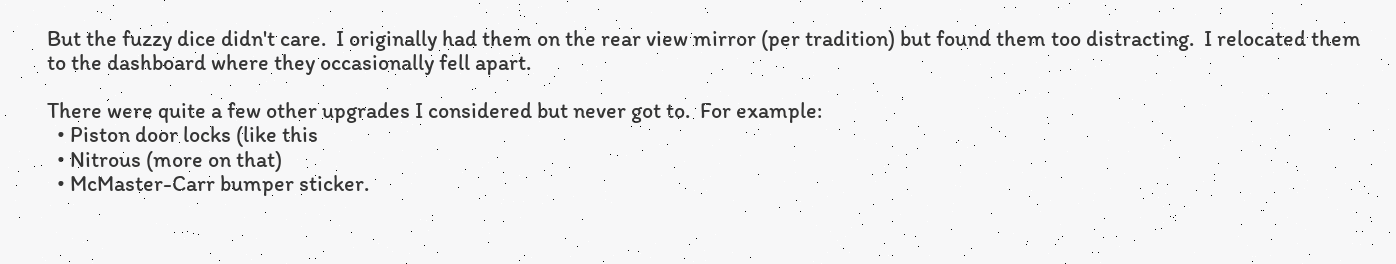But the fuzzy dice didn't care.  I originally had them on the rear view mirror (per tradition) but found them too distracting.  I relocated them to the dashboard where they occasionally fell apart.

There were quite a few other upgrades I considered but never got to.  For example:
  • Piston door locks (like this
  • Nitrous (more on that)
  • McMaster-Carr bumper sticker.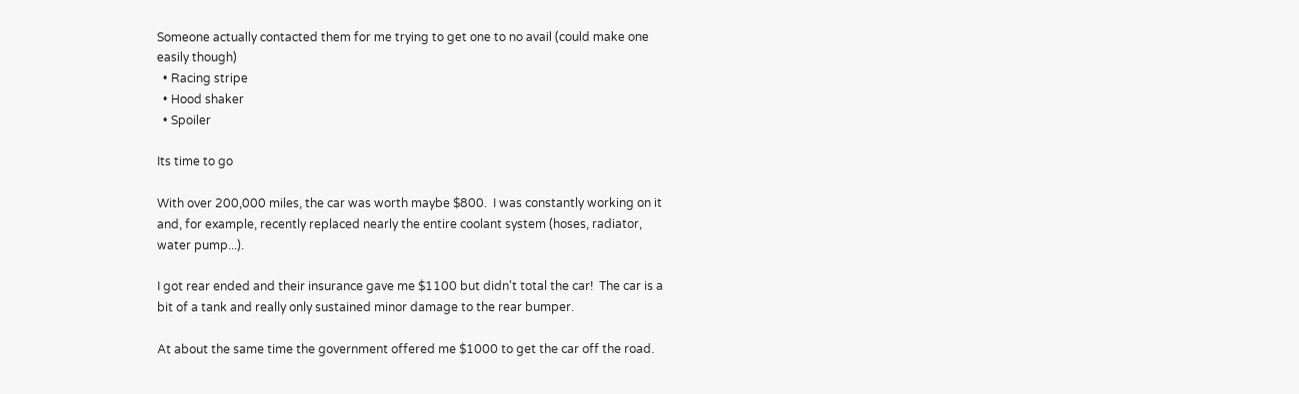Someone actually contacted them for me trying to get one to no avail (could make one easily though)
  • Racing stripe
  • Hood shaker
  • Spoiler

Its time to go

With over 200,000 miles, the car was worth maybe $800.  I was constantly working on it and, for example, recently replaced nearly the entire coolant system (hoses, radiator, water pump...).

I got rear ended and their insurance gave me $1100 but didn't total the car!  The car is a bit of a tank and really only sustained minor damage to the rear bumper.

At about the same time the government offered me $1000 to get the car off the road.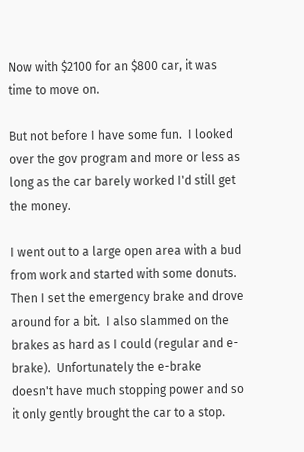Now with $2100 for an $800 car, it was time to move on.

But not before I have some fun.  I looked over the gov program and more or less as long as the car barely worked I'd still get the money.

I went out to a large open area with a bud from work and started with some donuts.  Then I set the emergency brake and drove around for a bit.  I also slammed on the brakes as hard as I could (regular and e-brake).  Unfortunately the e-brake doesn't have much stopping power and so it only gently brought the car to a stop.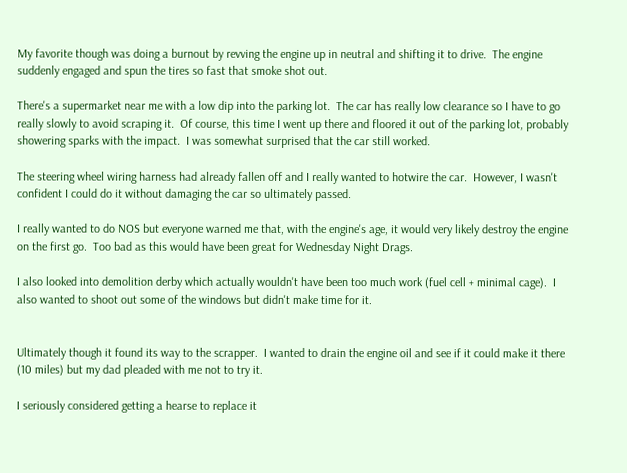My favorite though was doing a burnout by revving the engine up in neutral and shifting it to drive.  The engine suddenly engaged and spun the tires so fast that smoke shot out.

There's a supermarket near me with a low dip into the parking lot.  The car has really low clearance so I have to go really slowly to avoid scraping it.  Of course, this time I went up there and floored it out of the parking lot, probably showering sparks with the impact.  I was somewhat surprised that the car still worked.

The steering wheel wiring harness had already fallen off and I really wanted to hotwire the car.  However, I wasn't confident I could do it without damaging the car so ultimately passed.

I really wanted to do NOS but everyone warned me that, with the engine's age, it would very likely destroy the engine on the first go.  Too bad as this would have been great for Wednesday Night Drags.

I also looked into demolition derby which actually wouldn't have been too much work (fuel cell + minimal cage).  I also wanted to shoot out some of the windows but didn't make time for it.


Ultimately though it found its way to the scrapper.  I wanted to drain the engine oil and see if it could make it there (10 miles) but my dad pleaded with me not to try it.

I seriously considered getting a hearse to replace it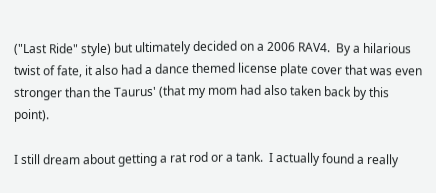("Last Ride" style) but ultimately decided on a 2006 RAV4.  By a hilarious twist of fate, it also had a dance themed license plate cover that was even stronger than the Taurus' (that my mom had also taken back by this point).

I still dream about getting a rat rod or a tank.  I actually found a really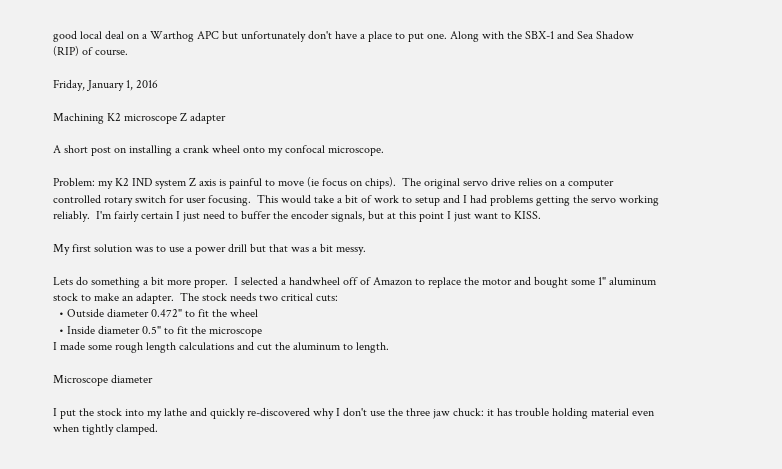good local deal on a Warthog APC but unfortunately don't have a place to put one. Along with the SBX-1 and Sea Shadow (RIP) of course.

Friday, January 1, 2016

Machining K2 microscope Z adapter

A short post on installing a crank wheel onto my confocal microscope.

Problem: my K2 IND system Z axis is painful to move (ie focus on chips).  The original servo drive relies on a computer controlled rotary switch for user focusing.  This would take a bit of work to setup and I had problems getting the servo working reliably.  I'm fairly certain I just need to buffer the encoder signals, but at this point I just want to KISS.

My first solution was to use a power drill but that was a bit messy.

Lets do something a bit more proper.  I selected a handwheel off of Amazon to replace the motor and bought some 1" aluminum stock to make an adapter.  The stock needs two critical cuts:
  • Outside diameter 0.472" to fit the wheel
  • Inside diameter 0.5" to fit the microscope
I made some rough length calculations and cut the aluminum to length.

Microscope diameter

I put the stock into my lathe and quickly re-discovered why I don't use the three jaw chuck: it has trouble holding material even when tightly clamped.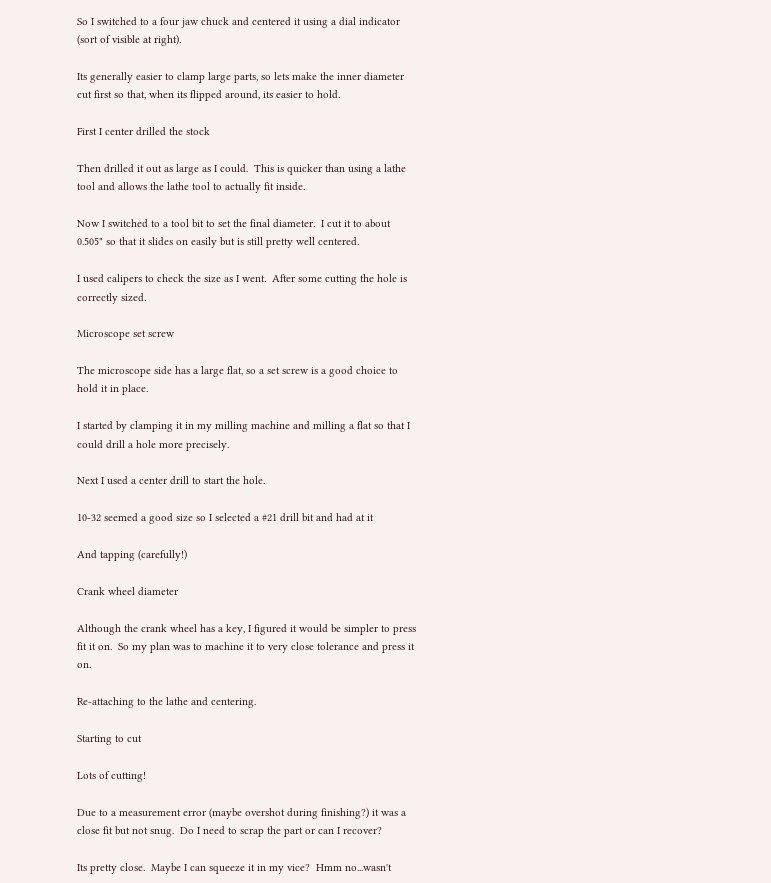So I switched to a four jaw chuck and centered it using a dial indicator (sort of visible at right).

Its generally easier to clamp large parts, so lets make the inner diameter cut first so that, when its flipped around, its easier to hold.

First I center drilled the stock

Then drilled it out as large as I could.  This is quicker than using a lathe tool and allows the lathe tool to actually fit inside.

Now I switched to a tool bit to set the final diameter.  I cut it to about 0.505" so that it slides on easily but is still pretty well centered.

I used calipers to check the size as I went.  After some cutting the hole is correctly sized.

Microscope set screw

The microscope side has a large flat, so a set screw is a good choice to hold it in place.

I started by clamping it in my milling machine and milling a flat so that I could drill a hole more precisely.

Next I used a center drill to start the hole.

10-32 seemed a good size so I selected a #21 drill bit and had at it

And tapping (carefully!)

Crank wheel diameter

Although the crank wheel has a key, I figured it would be simpler to press fit it on.  So my plan was to machine it to very close tolerance and press it on.

Re-attaching to the lathe and centering.

Starting to cut

Lots of cutting!

Due to a measurement error (maybe overshot during finishing?) it was a close fit but not snug.  Do I need to scrap the part or can I recover?

Its pretty close.  Maybe I can squeeze it in my vice?  Hmm no...wasn't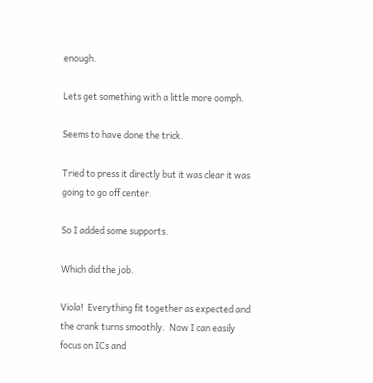enough.

Lets get something with a little more oomph.

Seems to have done the trick.

Tried to press it directly but it was clear it was going to go off center.

So I added some supports.

Which did the job.

Viola!  Everything fit together as expected and the crank turns smoothly.  Now I can easily focus on ICs and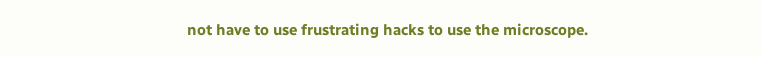not have to use frustrating hacks to use the microscope.